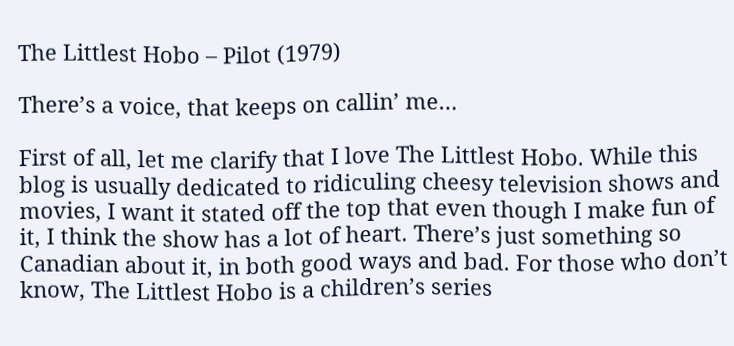The Littlest Hobo – Pilot (1979)

There’s a voice, that keeps on callin’ me…

First of all, let me clarify that I love The Littlest Hobo. While this blog is usually dedicated to ridiculing cheesy television shows and movies, I want it stated off the top that even though I make fun of it, I think the show has a lot of heart. There’s just something so Canadian about it, in both good ways and bad. For those who don’t know, The Littlest Hobo is a children’s series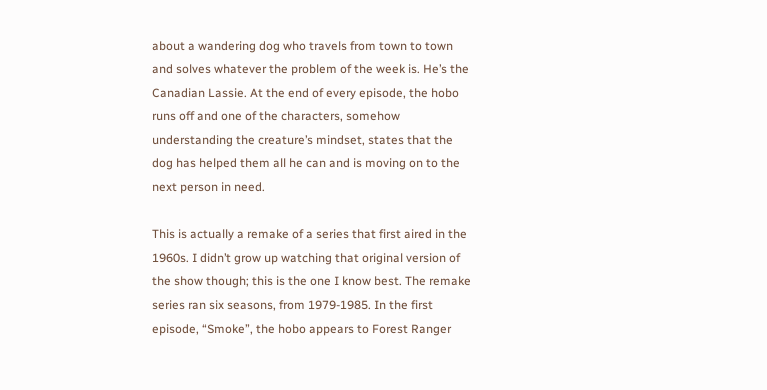about a wandering dog who travels from town to town and solves whatever the problem of the week is. He’s the Canadian Lassie. At the end of every episode, the hobo runs off and one of the characters, somehow understanding the creature’s mindset, states that the dog has helped them all he can and is moving on to the next person in need.

This is actually a remake of a series that first aired in the 1960s. I didn’t grow up watching that original version of the show though; this is the one I know best. The remake series ran six seasons, from 1979-1985. In the first episode, “Smoke”, the hobo appears to Forest Ranger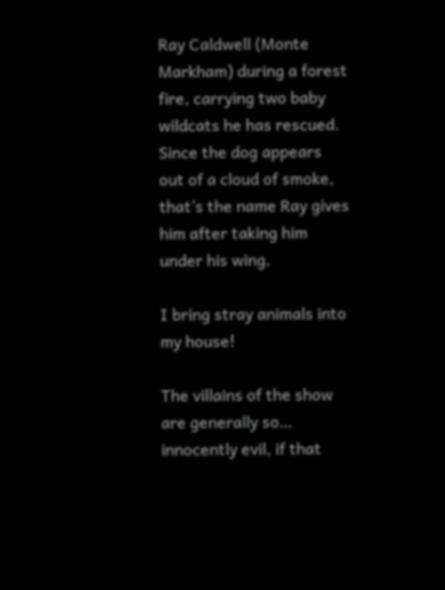Ray Caldwell (Monte Markham) during a forest fire, carrying two baby wildcats he has rescued. Since the dog appears out of a cloud of smoke, that’s the name Ray gives him after taking him under his wing.

I bring stray animals into my house!

The villains of the show are generally so… innocently evil, if that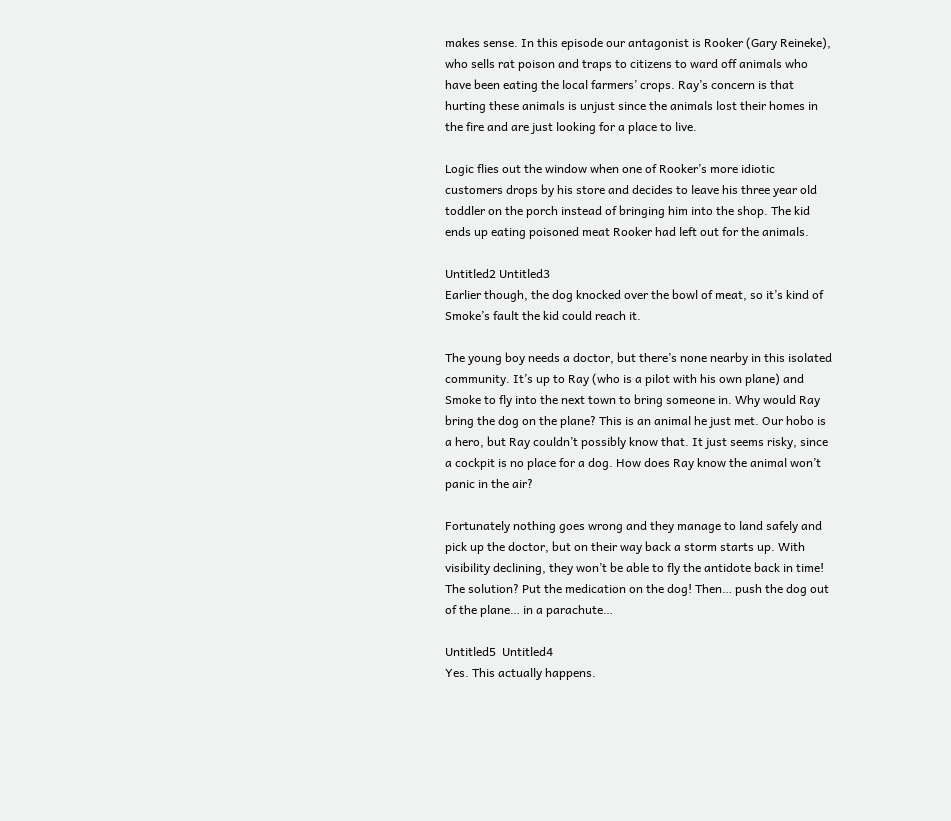makes sense. In this episode our antagonist is Rooker (Gary Reineke), who sells rat poison and traps to citizens to ward off animals who have been eating the local farmers’ crops. Ray’s concern is that hurting these animals is unjust since the animals lost their homes in the fire and are just looking for a place to live.

Logic flies out the window when one of Rooker’s more idiotic customers drops by his store and decides to leave his three year old toddler on the porch instead of bringing him into the shop. The kid ends up eating poisoned meat Rooker had left out for the animals.

Untitled2 Untitled3
Earlier though, the dog knocked over the bowl of meat, so it’s kind of Smoke’s fault the kid could reach it.

The young boy needs a doctor, but there’s none nearby in this isolated community. It’s up to Ray (who is a pilot with his own plane) and Smoke to fly into the next town to bring someone in. Why would Ray bring the dog on the plane? This is an animal he just met. Our hobo is a hero, but Ray couldn’t possibly know that. It just seems risky, since a cockpit is no place for a dog. How does Ray know the animal won’t panic in the air?

Fortunately nothing goes wrong and they manage to land safely and pick up the doctor, but on their way back a storm starts up. With visibility declining, they won’t be able to fly the antidote back in time! The solution? Put the medication on the dog! Then… push the dog out of the plane… in a parachute…

Untitled5  Untitled4
Yes. This actually happens.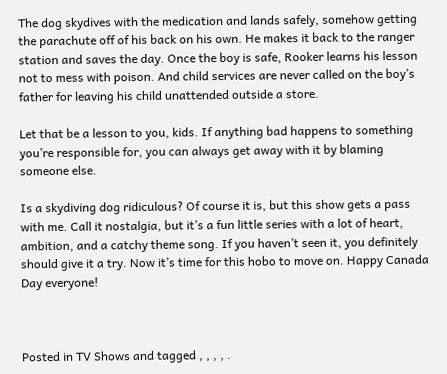The dog skydives with the medication and lands safely, somehow getting the parachute off of his back on his own. He makes it back to the ranger station and saves the day. Once the boy is safe, Rooker learns his lesson not to mess with poison. And child services are never called on the boy’s father for leaving his child unattended outside a store.

Let that be a lesson to you, kids. If anything bad happens to something you’re responsible for, you can always get away with it by blaming someone else.

Is a skydiving dog ridiculous? Of course it is, but this show gets a pass with me. Call it nostalgia, but it’s a fun little series with a lot of heart, ambition, and a catchy theme song. If you haven’t seen it, you definitely should give it a try. Now it’s time for this hobo to move on. Happy Canada Day everyone!



Posted in TV Shows and tagged , , , , .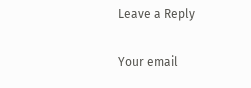Leave a Reply

Your email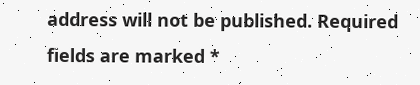address will not be published. Required fields are marked *